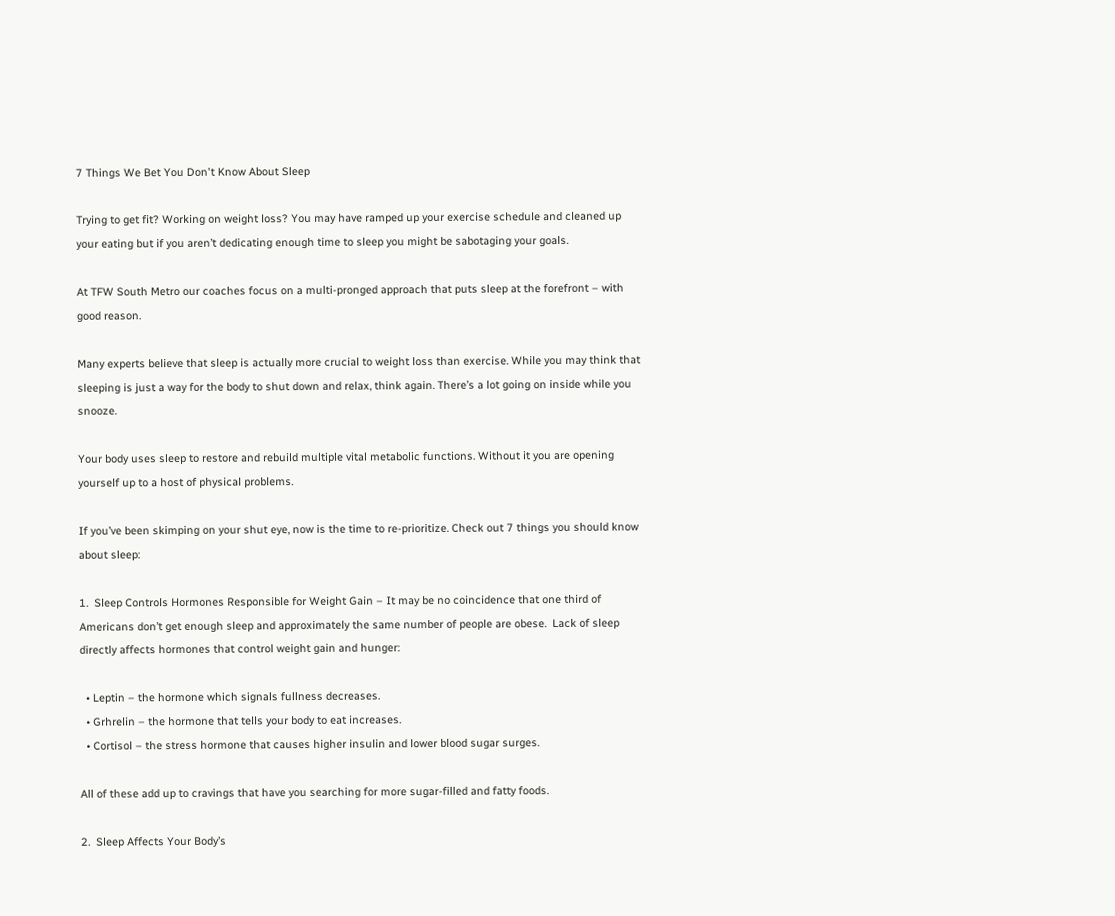7 Things We Bet You Don't Know About Sleep

Trying to get fit? Working on weight loss? You may have ramped up your exercise schedule and cleaned up your eating but if you aren’t dedicating enough time to sleep you might be sabotaging your goals.

At TFW South Metro our coaches focus on a multi-pronged approach that puts sleep at the forefront – with good reason.

Many experts believe that sleep is actually more crucial to weight loss than exercise. While you may think that sleeping is just a way for the body to shut down and relax, think again. There’s a lot going on inside while you snooze.

Your body uses sleep to restore and rebuild multiple vital metabolic functions. Without it you are opening yourself up to a host of physical problems.

If you’ve been skimping on your shut eye, now is the time to re-prioritize. Check out 7 things you should know about sleep:

1.  Sleep Controls Hormones Responsible for Weight Gain – It may be no coincidence that one third of Americans don’t get enough sleep and approximately the same number of people are obese.  Lack of sleep directly affects hormones that control weight gain and hunger:

  • Leptin – the hormone which signals fullness decreases.
  • Grhrelin – the hormone that tells your body to eat increases.
  • Cortisol – the stress hormone that causes higher insulin and lower blood sugar surges.

All of these add up to cravings that have you searching for more sugar-filled and fatty foods.

2.  Sleep Affects Your Body’s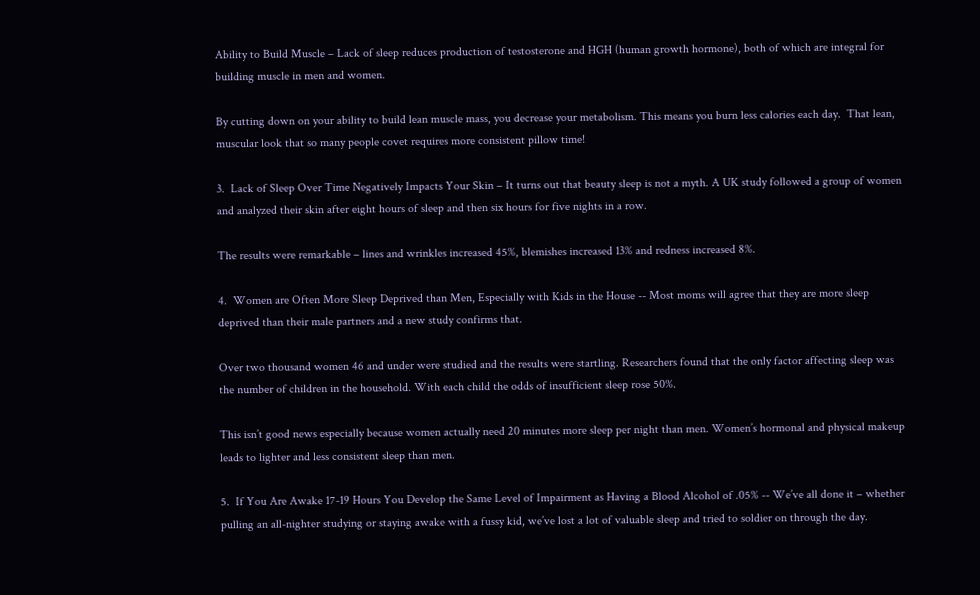Ability to Build Muscle – Lack of sleep reduces production of testosterone and HGH (human growth hormone), both of which are integral for building muscle in men and women.

By cutting down on your ability to build lean muscle mass, you decrease your metabolism. This means you burn less calories each day.  That lean, muscular look that so many people covet requires more consistent pillow time!

3.  Lack of Sleep Over Time Negatively Impacts Your Skin – It turns out that beauty sleep is not a myth. A UK study followed a group of women and analyzed their skin after eight hours of sleep and then six hours for five nights in a row.

The results were remarkable – lines and wrinkles increased 45%, blemishes increased 13% and redness increased 8%.

4.  Women are Often More Sleep Deprived than Men, Especially with Kids in the House -- Most moms will agree that they are more sleep deprived than their male partners and a new study confirms that.

Over two thousand women 46 and under were studied and the results were startling. Researchers found that the only factor affecting sleep was the number of children in the household. With each child the odds of insufficient sleep rose 50%.

This isn’t good news especially because women actually need 20 minutes more sleep per night than men. Women’s hormonal and physical makeup leads to lighter and less consistent sleep than men.

5.  If You Are Awake 17-19 Hours You Develop the Same Level of Impairment as Having a Blood Alcohol of .05% -- We’ve all done it – whether pulling an all-nighter studying or staying awake with a fussy kid, we’ve lost a lot of valuable sleep and tried to soldier on through the day.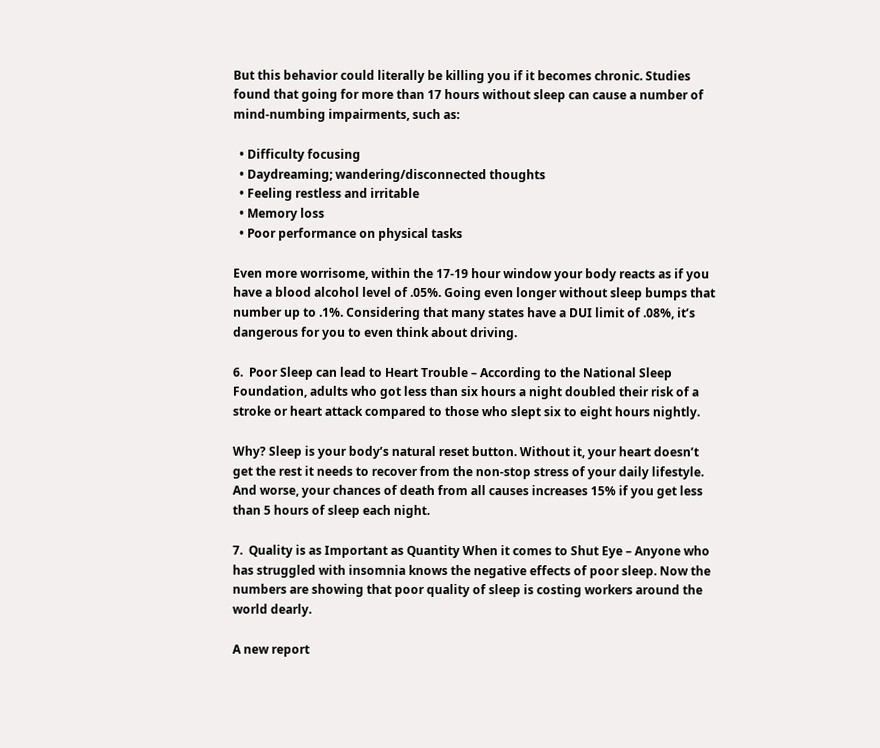But this behavior could literally be killing you if it becomes chronic. Studies found that going for more than 17 hours without sleep can cause a number of mind-numbing impairments, such as:

  • Difficulty focusing
  • Daydreaming; wandering/disconnected thoughts
  • Feeling restless and irritable
  • Memory loss
  • Poor performance on physical tasks

Even more worrisome, within the 17-19 hour window your body reacts as if you have a blood alcohol level of .05%. Going even longer without sleep bumps that number up to .1%. Considering that many states have a DUI limit of .08%, it’s dangerous for you to even think about driving.

6.  Poor Sleep can lead to Heart Trouble – According to the National Sleep Foundation, adults who got less than six hours a night doubled their risk of a stroke or heart attack compared to those who slept six to eight hours nightly.

Why? Sleep is your body’s natural reset button. Without it, your heart doesn’t get the rest it needs to recover from the non-stop stress of your daily lifestyle. And worse, your chances of death from all causes increases 15% if you get less than 5 hours of sleep each night.

7.  Quality is as Important as Quantity When it comes to Shut Eye – Anyone who has struggled with insomnia knows the negative effects of poor sleep. Now the numbers are showing that poor quality of sleep is costing workers around the world dearly.

A new report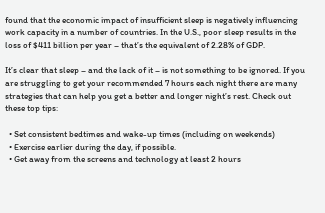found that the economic impact of insufficient sleep is negatively influencing work capacity in a number of countries. In the U.S., poor sleep results in the loss of $411 billion per year – that’s the equivalent of 2.28% of GDP.

It’s clear that sleep – and the lack of it – is not something to be ignored. If you are struggling to get your recommended 7 hours each night there are many strategies that can help you get a better and longer night’s rest. Check out these top tips:

  • Set consistent bedtimes and wake-up times (including on weekends)
  • Exercise earlier during the day, if possible.
  • Get away from the screens and technology at least 2 hours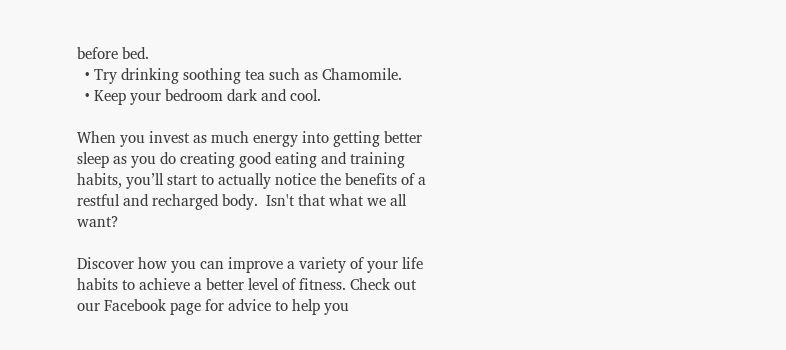before bed.
  • Try drinking soothing tea such as Chamomile.
  • Keep your bedroom dark and cool.

When you invest as much energy into getting better sleep as you do creating good eating and training habits, you’ll start to actually notice the benefits of a restful and recharged body.  Isn't that what we all want?

Discover how you can improve a variety of your life habits to achieve a better level of fitness. Check out our Facebook page for advice to help you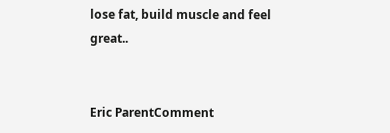lose fat, build muscle and feel great..


Eric ParentComment